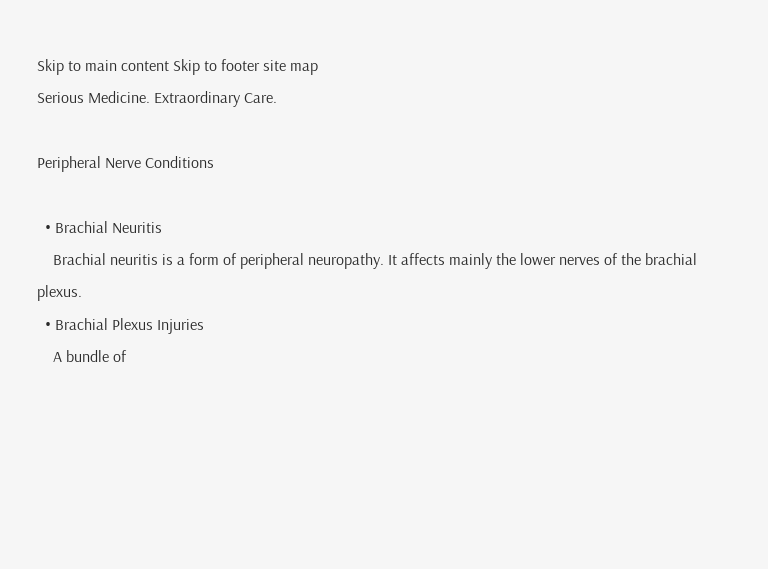Skip to main content Skip to footer site map
Serious Medicine. Extraordinary Care.

Peripheral Nerve Conditions

  • Brachial Neuritis
    Brachial neuritis is a form of peripheral neuropathy. It affects mainly the lower nerves of the brachial plexus.
  • Brachial Plexus Injuries
    A bundle of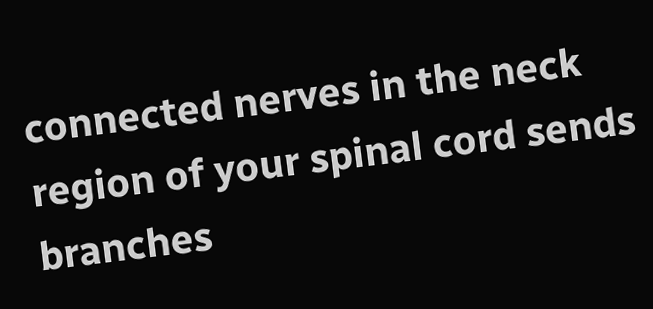connected nerves in the neck region of your spinal cord sends branches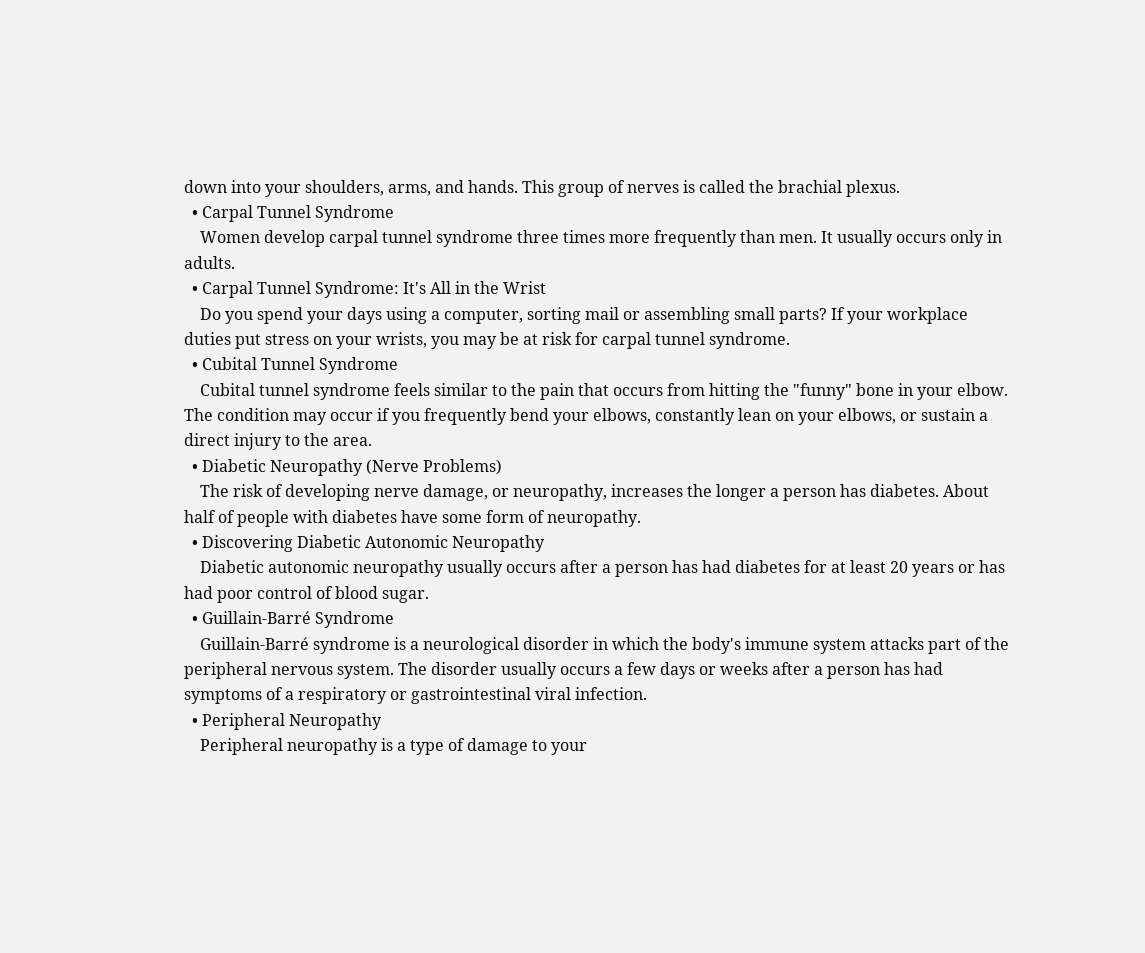down into your shoulders, arms, and hands. This group of nerves is called the brachial plexus.
  • Carpal Tunnel Syndrome
    Women develop carpal tunnel syndrome three times more frequently than men. It usually occurs only in adults.
  • Carpal Tunnel Syndrome: It's All in the Wrist
    Do you spend your days using a computer, sorting mail or assembling small parts? If your workplace duties put stress on your wrists, you may be at risk for carpal tunnel syndrome.
  • Cubital Tunnel Syndrome
    Cubital tunnel syndrome feels similar to the pain that occurs from hitting the "funny" bone in your elbow. The condition may occur if you frequently bend your elbows, constantly lean on your elbows, or sustain a direct injury to the area.
  • Diabetic Neuropathy (Nerve Problems)
    The risk of developing nerve damage, or neuropathy, increases the longer a person has diabetes. About half of people with diabetes have some form of neuropathy.
  • Discovering Diabetic Autonomic Neuropathy
    Diabetic autonomic neuropathy usually occurs after a person has had diabetes for at least 20 years or has had poor control of blood sugar.
  • Guillain-Barré Syndrome
    Guillain-Barré syndrome is a neurological disorder in which the body's immune system attacks part of the peripheral nervous system. The disorder usually occurs a few days or weeks after a person has had symptoms of a respiratory or gastrointestinal viral infection.
  • Peripheral Neuropathy
    Peripheral neuropathy is a type of damage to your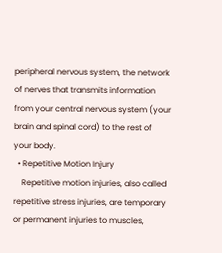peripheral nervous system, the network of nerves that transmits information from your central nervous system (your brain and spinal cord) to the rest of your body.
  • Repetitive Motion Injury
    Repetitive motion injuries, also called repetitive stress injuries, are temporary or permanent injuries to muscles,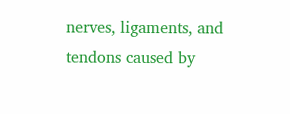nerves, ligaments, and tendons caused by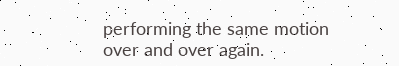performing the same motion over and over again.